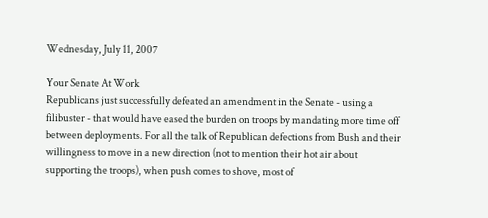Wednesday, July 11, 2007

Your Senate At Work
Republicans just successfully defeated an amendment in the Senate - using a filibuster - that would have eased the burden on troops by mandating more time off between deployments. For all the talk of Republican defections from Bush and their willingness to move in a new direction (not to mention their hot air about supporting the troops), when push comes to shove, most of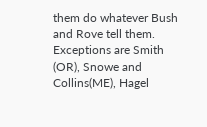them do whatever Bush and Rove tell them. Exceptions are Smith (OR), Snowe and Collins(ME), Hagel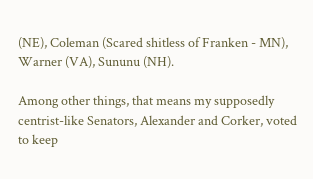(NE), Coleman (Scared shitless of Franken - MN), Warner (VA), Sununu (NH).

Among other things, that means my supposedly centrist-like Senators, Alexander and Corker, voted to keep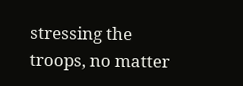stressing the troops, no matter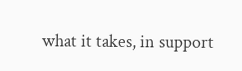what it takes, in support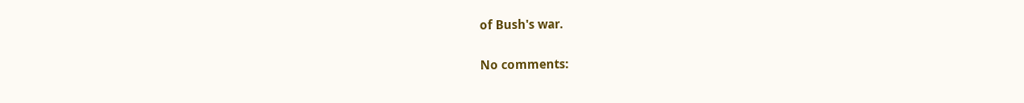of Bush's war.

No comments: